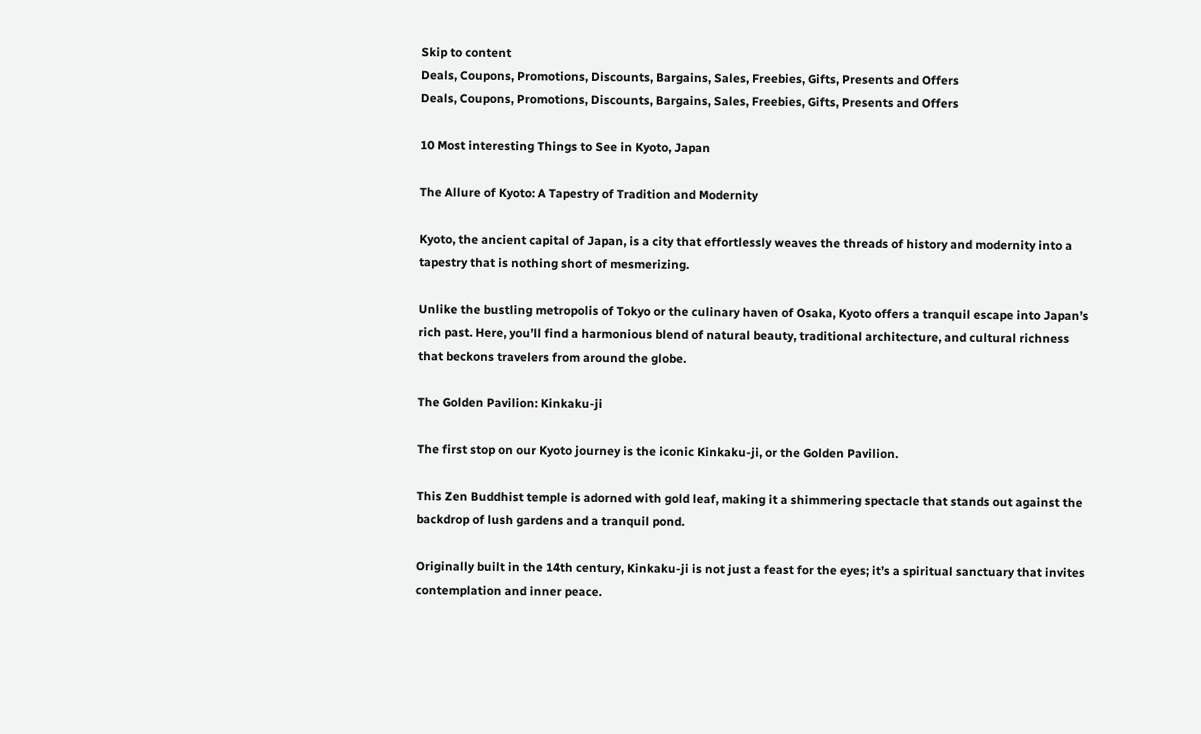Skip to content
Deals, Coupons, Promotions, Discounts, Bargains, Sales, Freebies, Gifts, Presents and Offers
Deals, Coupons, Promotions, Discounts, Bargains, Sales, Freebies, Gifts, Presents and Offers

10 Most interesting Things to See in Kyoto, Japan

The Allure of Kyoto: A Tapestry of Tradition and Modernity

Kyoto, the ancient capital of Japan, is a city that effortlessly weaves the threads of history and modernity into a tapestry that is nothing short of mesmerizing.

Unlike the bustling metropolis of Tokyo or the culinary haven of Osaka, Kyoto offers a tranquil escape into Japan’s rich past. Here, you’ll find a harmonious blend of natural beauty, traditional architecture, and cultural richness that beckons travelers from around the globe.

The Golden Pavilion: Kinkaku-ji

The first stop on our Kyoto journey is the iconic Kinkaku-ji, or the Golden Pavilion.

This Zen Buddhist temple is adorned with gold leaf, making it a shimmering spectacle that stands out against the backdrop of lush gardens and a tranquil pond.

Originally built in the 14th century, Kinkaku-ji is not just a feast for the eyes; it’s a spiritual sanctuary that invites contemplation and inner peace.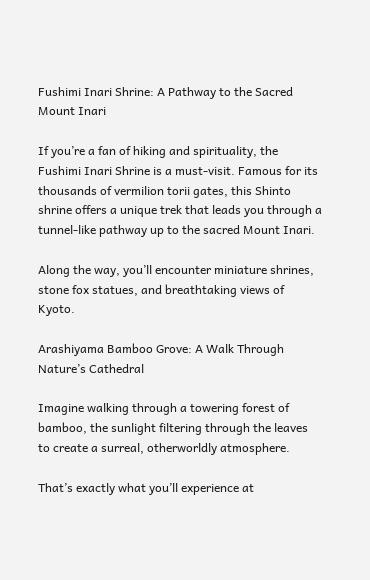Fushimi Inari Shrine: A Pathway to the Sacred Mount Inari

If you’re a fan of hiking and spirituality, the Fushimi Inari Shrine is a must-visit. Famous for its thousands of vermilion torii gates, this Shinto shrine offers a unique trek that leads you through a tunnel-like pathway up to the sacred Mount Inari.

Along the way, you’ll encounter miniature shrines, stone fox statues, and breathtaking views of Kyoto.

Arashiyama Bamboo Grove: A Walk Through Nature’s Cathedral

Imagine walking through a towering forest of bamboo, the sunlight filtering through the leaves to create a surreal, otherworldly atmosphere.

That’s exactly what you’ll experience at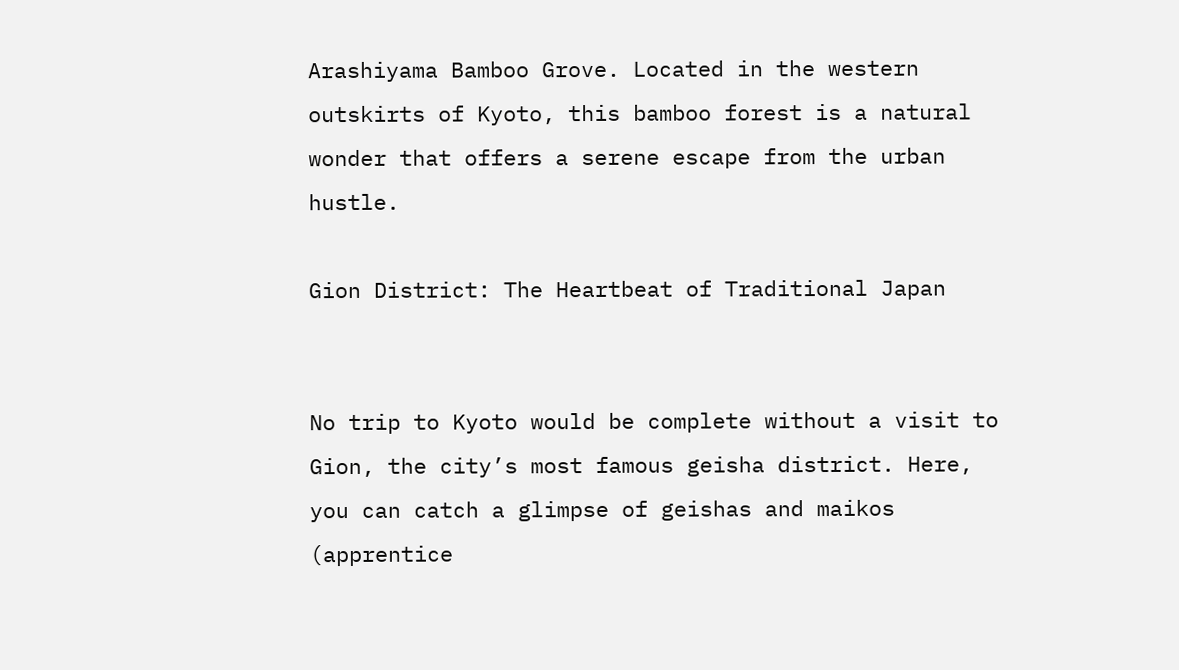Arashiyama Bamboo Grove. Located in the western outskirts of Kyoto, this bamboo forest is a natural wonder that offers a serene escape from the urban hustle.

Gion District: The Heartbeat of Traditional Japan


No trip to Kyoto would be complete without a visit to Gion, the city’s most famous geisha district. Here, you can catch a glimpse of geishas and maikos (apprentice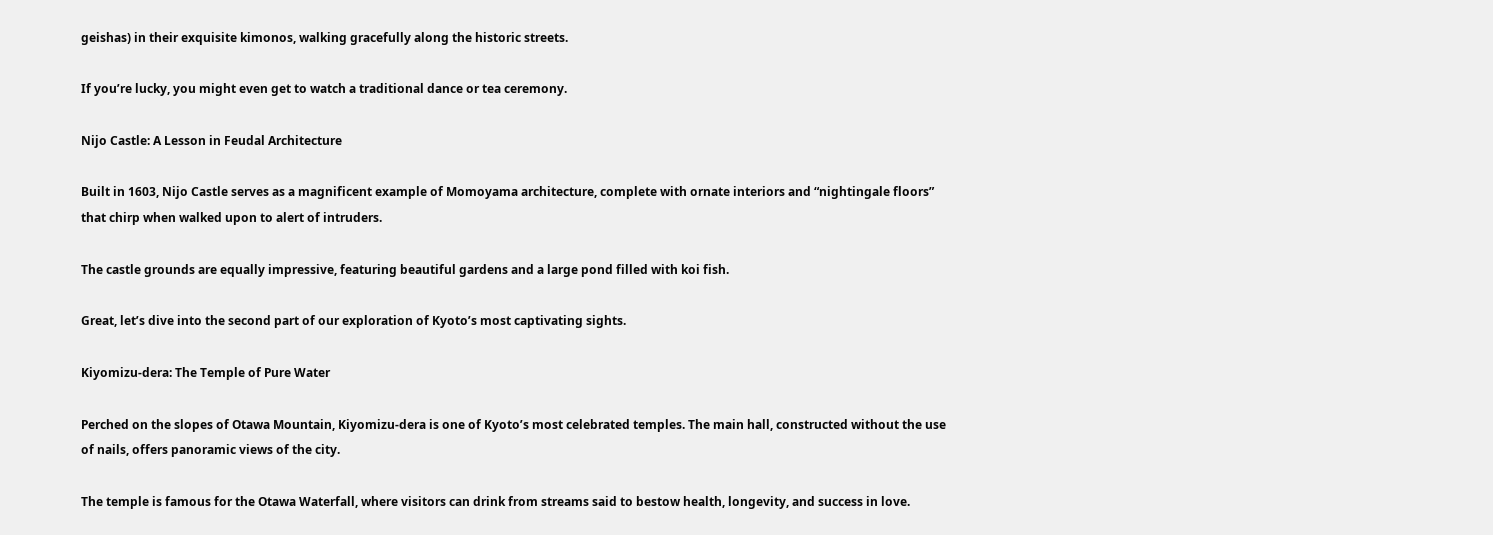geishas) in their exquisite kimonos, walking gracefully along the historic streets.

If you’re lucky, you might even get to watch a traditional dance or tea ceremony.

Nijo Castle: A Lesson in Feudal Architecture

Built in 1603, Nijo Castle serves as a magnificent example of Momoyama architecture, complete with ornate interiors and “nightingale floors” that chirp when walked upon to alert of intruders.

The castle grounds are equally impressive, featuring beautiful gardens and a large pond filled with koi fish.

Great, let’s dive into the second part of our exploration of Kyoto’s most captivating sights.

Kiyomizu-dera: The Temple of Pure Water

Perched on the slopes of Otawa Mountain, Kiyomizu-dera is one of Kyoto’s most celebrated temples. The main hall, constructed without the use of nails, offers panoramic views of the city.

The temple is famous for the Otawa Waterfall, where visitors can drink from streams said to bestow health, longevity, and success in love.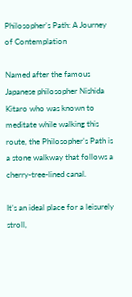Philosopher’s Path: A Journey of Contemplation

Named after the famous Japanese philosopher Nishida Kitaro who was known to meditate while walking this route, the Philosopher’s Path is a stone walkway that follows a cherry-tree-lined canal.

It’s an ideal place for a leisurely stroll,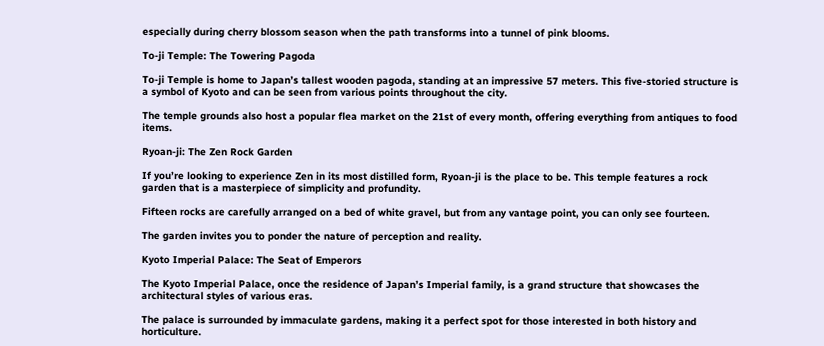especially during cherry blossom season when the path transforms into a tunnel of pink blooms.

To-ji Temple: The Towering Pagoda

To-ji Temple is home to Japan’s tallest wooden pagoda, standing at an impressive 57 meters. This five-storied structure is a symbol of Kyoto and can be seen from various points throughout the city.

The temple grounds also host a popular flea market on the 21st of every month, offering everything from antiques to food items.

Ryoan-ji: The Zen Rock Garden

If you’re looking to experience Zen in its most distilled form, Ryoan-ji is the place to be. This temple features a rock garden that is a masterpiece of simplicity and profundity.

Fifteen rocks are carefully arranged on a bed of white gravel, but from any vantage point, you can only see fourteen.

The garden invites you to ponder the nature of perception and reality.

Kyoto Imperial Palace: The Seat of Emperors

The Kyoto Imperial Palace, once the residence of Japan’s Imperial family, is a grand structure that showcases the architectural styles of various eras.

The palace is surrounded by immaculate gardens, making it a perfect spot for those interested in both history and horticulture.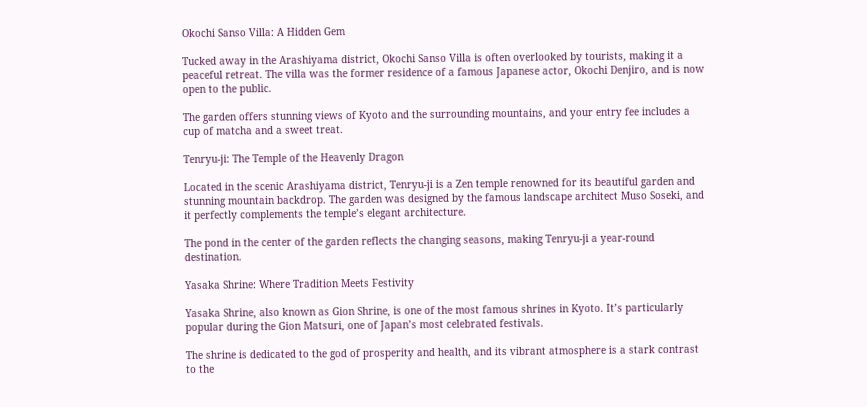Okochi Sanso Villa: A Hidden Gem

Tucked away in the Arashiyama district, Okochi Sanso Villa is often overlooked by tourists, making it a peaceful retreat. The villa was the former residence of a famous Japanese actor, Okochi Denjiro, and is now open to the public.

The garden offers stunning views of Kyoto and the surrounding mountains, and your entry fee includes a cup of matcha and a sweet treat.

Tenryu-ji: The Temple of the Heavenly Dragon

Located in the scenic Arashiyama district, Tenryu-ji is a Zen temple renowned for its beautiful garden and stunning mountain backdrop. The garden was designed by the famous landscape architect Muso Soseki, and it perfectly complements the temple’s elegant architecture.

The pond in the center of the garden reflects the changing seasons, making Tenryu-ji a year-round destination.

Yasaka Shrine: Where Tradition Meets Festivity

Yasaka Shrine, also known as Gion Shrine, is one of the most famous shrines in Kyoto. It’s particularly popular during the Gion Matsuri, one of Japan’s most celebrated festivals.

The shrine is dedicated to the god of prosperity and health, and its vibrant atmosphere is a stark contrast to the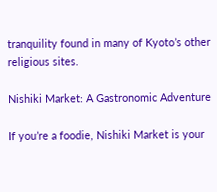tranquility found in many of Kyoto’s other religious sites.

Nishiki Market: A Gastronomic Adventure

If you’re a foodie, Nishiki Market is your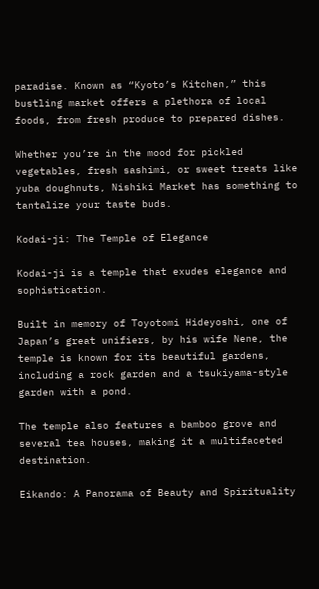paradise. Known as “Kyoto’s Kitchen,” this bustling market offers a plethora of local foods, from fresh produce to prepared dishes.

Whether you’re in the mood for pickled vegetables, fresh sashimi, or sweet treats like yuba doughnuts, Nishiki Market has something to tantalize your taste buds.

Kodai-ji: The Temple of Elegance

Kodai-ji is a temple that exudes elegance and sophistication.

Built in memory of Toyotomi Hideyoshi, one of Japan’s great unifiers, by his wife Nene, the temple is known for its beautiful gardens, including a rock garden and a tsukiyama-style garden with a pond.

The temple also features a bamboo grove and several tea houses, making it a multifaceted destination.

Eikando: A Panorama of Beauty and Spirituality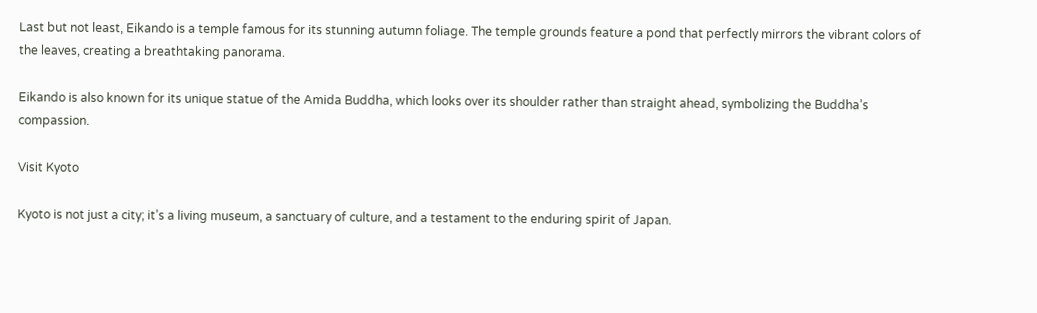Last but not least, Eikando is a temple famous for its stunning autumn foliage. The temple grounds feature a pond that perfectly mirrors the vibrant colors of the leaves, creating a breathtaking panorama.

Eikando is also known for its unique statue of the Amida Buddha, which looks over its shoulder rather than straight ahead, symbolizing the Buddha’s compassion.

Visit Kyoto

Kyoto is not just a city; it’s a living museum, a sanctuary of culture, and a testament to the enduring spirit of Japan.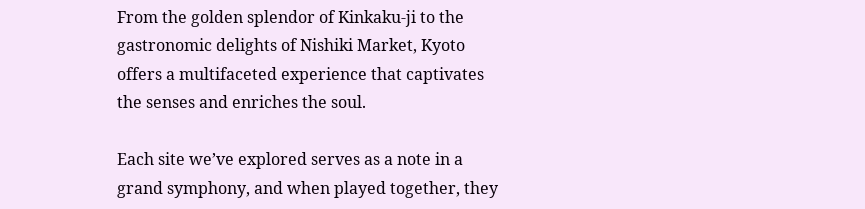From the golden splendor of Kinkaku-ji to the gastronomic delights of Nishiki Market, Kyoto offers a multifaceted experience that captivates the senses and enriches the soul.

Each site we’ve explored serves as a note in a grand symphony, and when played together, they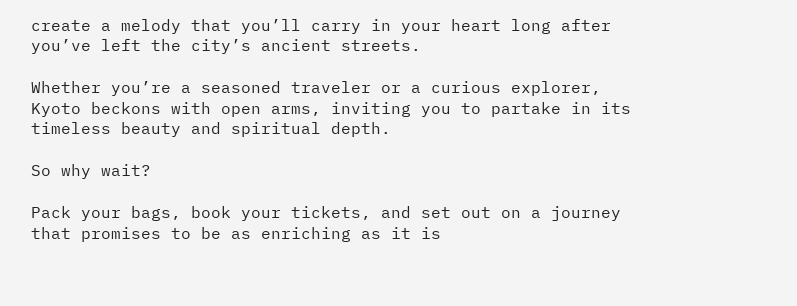create a melody that you’ll carry in your heart long after you’ve left the city’s ancient streets.

Whether you’re a seasoned traveler or a curious explorer, Kyoto beckons with open arms, inviting you to partake in its timeless beauty and spiritual depth.

So why wait?

Pack your bags, book your tickets, and set out on a journey that promises to be as enriching as it is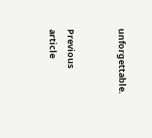unforgettable.


Previous article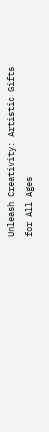Unleash Creativity: Artistic Gifts for All Ages